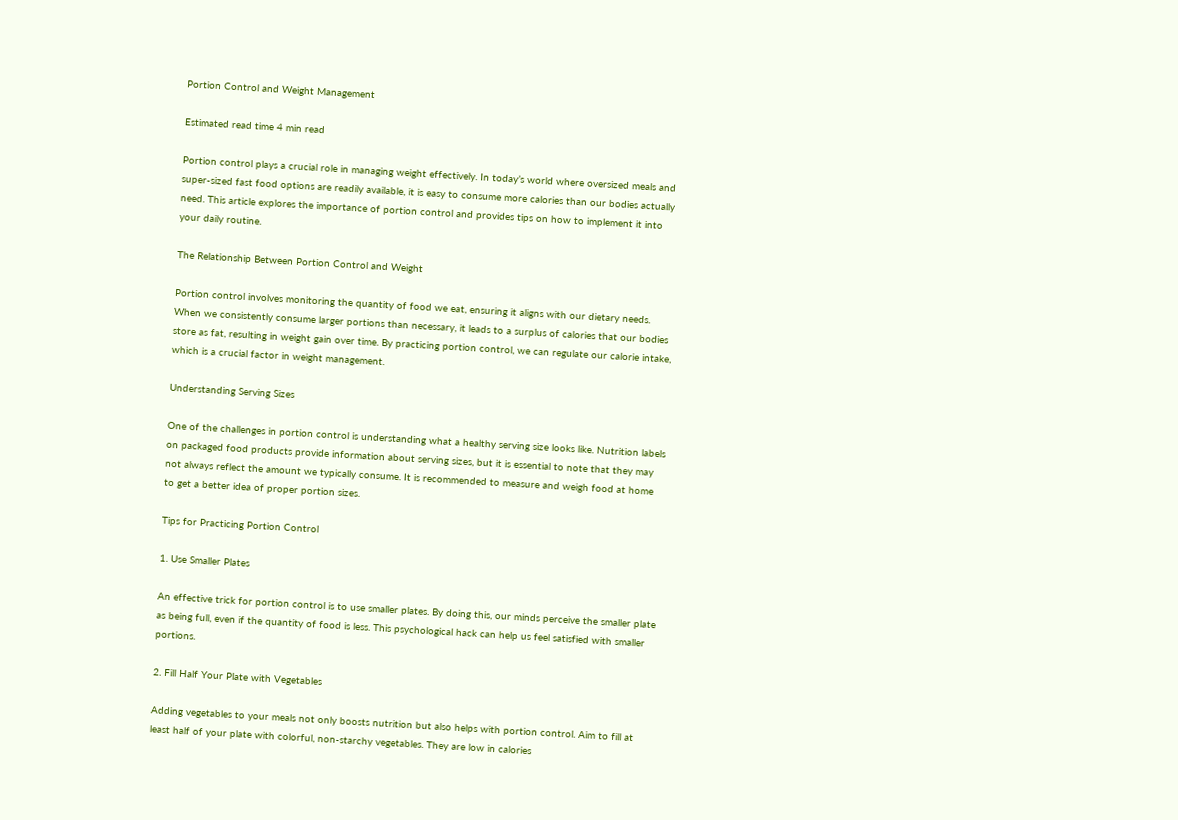Portion Control and Weight Management

Estimated read time 4 min read

Portion control plays a crucial role in managing weight effectively. In today’s world where oversized meals and super-sized fast food options are readily available, it is easy to consume more calories than our bodies actually need. This article explores the importance of portion control and provides tips on how to implement it into your daily routine.

The Relationship Between Portion Control and Weight

Portion control involves monitoring the quantity of food we eat, ensuring it aligns with our dietary needs. When we consistently consume larger portions than necessary, it leads to a surplus of calories that our bodies store as fat, resulting in weight gain over time. By practicing portion control, we can regulate our calorie intake, which is a crucial factor in weight management.

Understanding Serving Sizes

One of the challenges in portion control is understanding what a healthy serving size looks like. Nutrition labels on packaged food products provide information about serving sizes, but it is essential to note that they may not always reflect the amount we typically consume. It is recommended to measure and weigh food at home to get a better idea of proper portion sizes.

Tips for Practicing Portion Control

1. Use Smaller Plates

An effective trick for portion control is to use smaller plates. By doing this, our minds perceive the smaller plate as being full, even if the quantity of food is less. This psychological hack can help us feel satisfied with smaller portions.

2. Fill Half Your Plate with Vegetables

Adding vegetables to your meals not only boosts nutrition but also helps with portion control. Aim to fill at least half of your plate with colorful, non-starchy vegetables. They are low in calories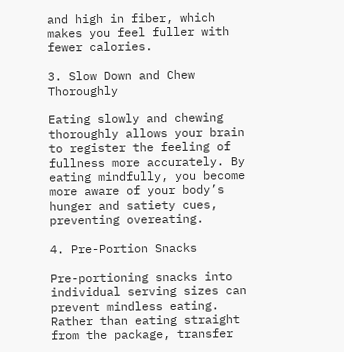and high in fiber, which makes you feel fuller with fewer calories.

3. Slow Down and Chew Thoroughly

Eating slowly and chewing thoroughly allows your brain to register the feeling of fullness more accurately. By eating mindfully, you become more aware of your body’s hunger and satiety cues, preventing overeating.

4. Pre-Portion Snacks

Pre-portioning snacks into individual serving sizes can prevent mindless eating. Rather than eating straight from the package, transfer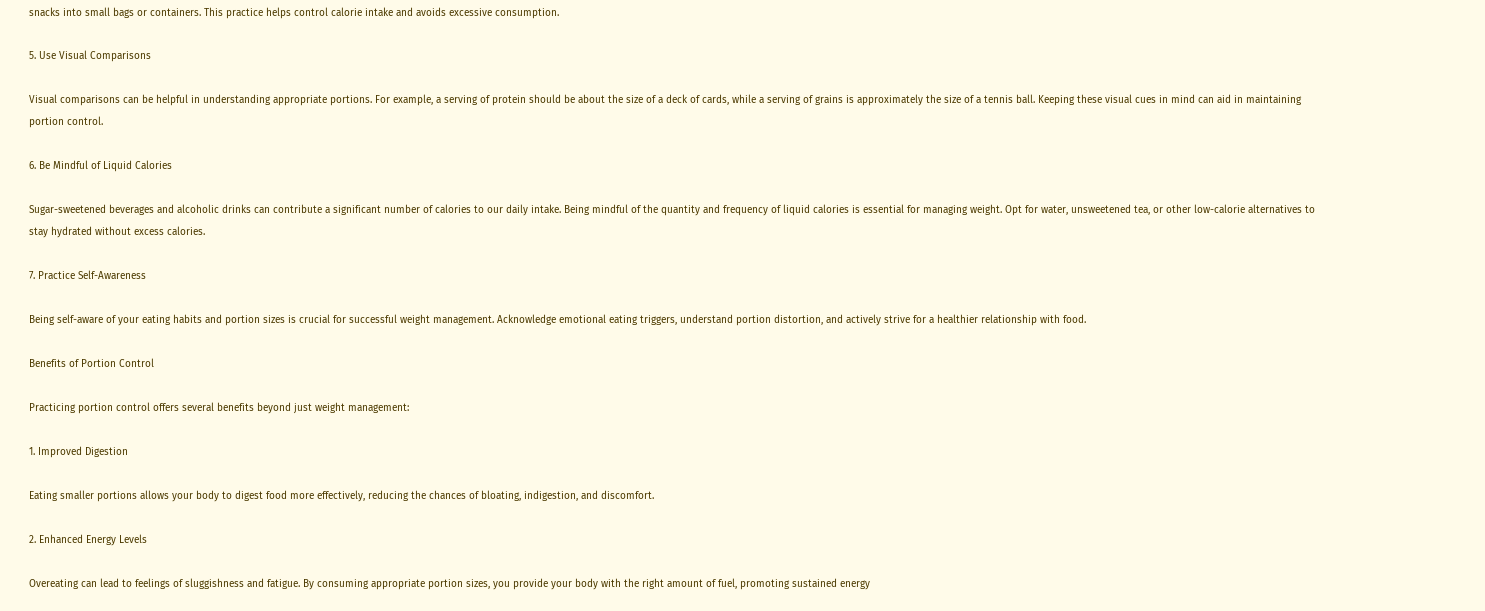snacks into small bags or containers. This practice helps control calorie intake and avoids excessive consumption.

5. Use Visual Comparisons

Visual comparisons can be helpful in understanding appropriate portions. For example, a serving of protein should be about the size of a deck of cards, while a serving of grains is approximately the size of a tennis ball. Keeping these visual cues in mind can aid in maintaining portion control.

6. Be Mindful of Liquid Calories

Sugar-sweetened beverages and alcoholic drinks can contribute a significant number of calories to our daily intake. Being mindful of the quantity and frequency of liquid calories is essential for managing weight. Opt for water, unsweetened tea, or other low-calorie alternatives to stay hydrated without excess calories.

7. Practice Self-Awareness

Being self-aware of your eating habits and portion sizes is crucial for successful weight management. Acknowledge emotional eating triggers, understand portion distortion, and actively strive for a healthier relationship with food.

Benefits of Portion Control

Practicing portion control offers several benefits beyond just weight management:

1. Improved Digestion

Eating smaller portions allows your body to digest food more effectively, reducing the chances of bloating, indigestion, and discomfort.

2. Enhanced Energy Levels

Overeating can lead to feelings of sluggishness and fatigue. By consuming appropriate portion sizes, you provide your body with the right amount of fuel, promoting sustained energy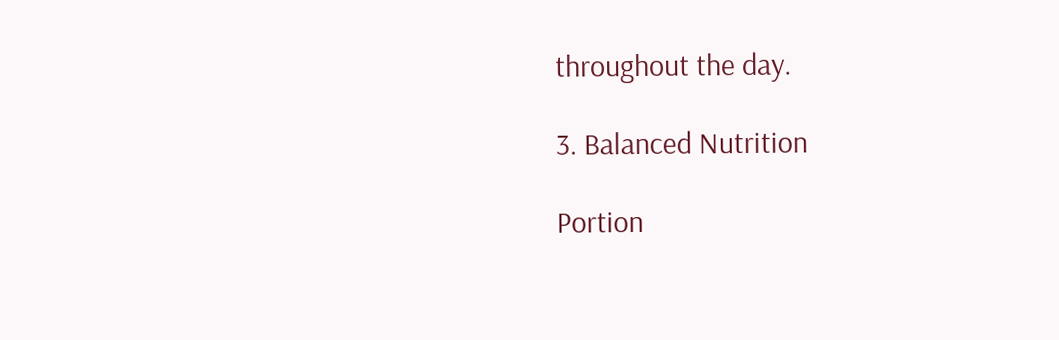throughout the day.

3. Balanced Nutrition

Portion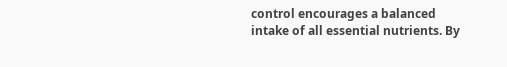control encourages a balanced intake of all essential nutrients. By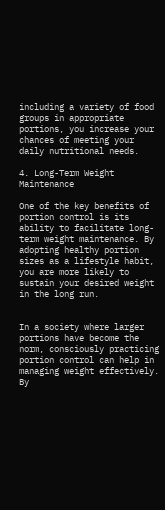including a variety of food groups in appropriate portions, you increase your chances of meeting your daily nutritional needs.

4. Long-Term Weight Maintenance

One of the key benefits of portion control is its ability to facilitate long-term weight maintenance. By adopting healthy portion sizes as a lifestyle habit, you are more likely to sustain your desired weight in the long run.


In a society where larger portions have become the norm, consciously practicing portion control can help in managing weight effectively. By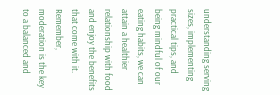understanding serving sizes, implementing practical tips, and being mindful of our eating habits, we can attain a healthier relationship with food and enjoy the benefits that come with it. Remember, moderation is the key to a balanced and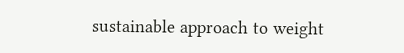sustainable approach to weight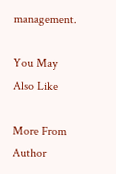management.

You May Also Like

More From Author